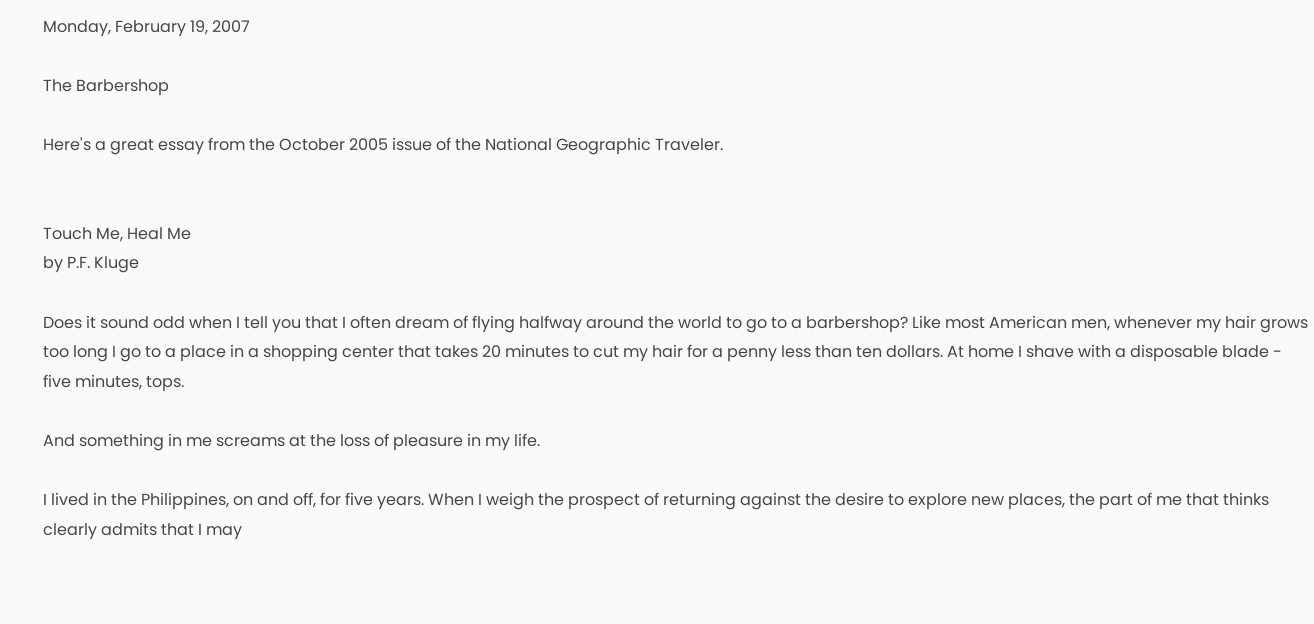Monday, February 19, 2007

The Barbershop

Here's a great essay from the October 2005 issue of the National Geographic Traveler.


Touch Me, Heal Me
by P.F. Kluge

Does it sound odd when I tell you that I often dream of flying halfway around the world to go to a barbershop? Like most American men, whenever my hair grows too long I go to a place in a shopping center that takes 20 minutes to cut my hair for a penny less than ten dollars. At home I shave with a disposable blade - five minutes, tops.

And something in me screams at the loss of pleasure in my life.

I lived in the Philippines, on and off, for five years. When I weigh the prospect of returning against the desire to explore new places, the part of me that thinks clearly admits that I may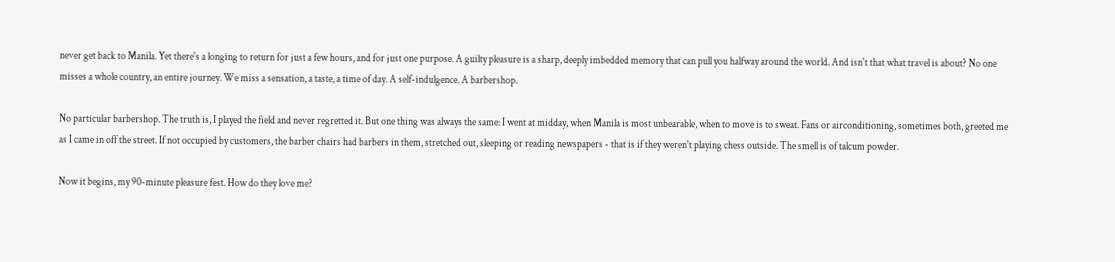never get back to Manila. Yet there's a longing to return for just a few hours, and for just one purpose. A guilty pleasure is a sharp, deeply imbedded memory that can pull you halfway around the world. And isn't that what travel is about? No one misses a whole country, an entire journey. We miss a sensation, a taste, a time of day. A self-indulgence. A barbershop.

No particular barbershop. The truth is, I played the field and never regretted it. But one thing was always the same: I went at midday, when Manila is most unbearable, when to move is to sweat. Fans or airconditioning, sometimes both, greeted me as I came in off the street. If not occupied by customers, the barber chairs had barbers in them, stretched out, sleeping or reading newspapers - that is if they weren't playing chess outside. The smell is of talcum powder.

Now it begins, my 90-minute pleasure fest. How do they love me?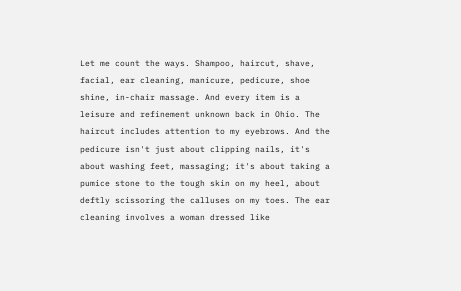Let me count the ways. Shampoo, haircut, shave, facial, ear cleaning, manicure, pedicure, shoe shine, in-chair massage. And every item is a leisure and refinement unknown back in Ohio. The haircut includes attention to my eyebrows. And the pedicure isn't just about clipping nails, it's about washing feet, massaging; it's about taking a pumice stone to the tough skin on my heel, about deftly scissoring the calluses on my toes. The ear cleaning involves a woman dressed like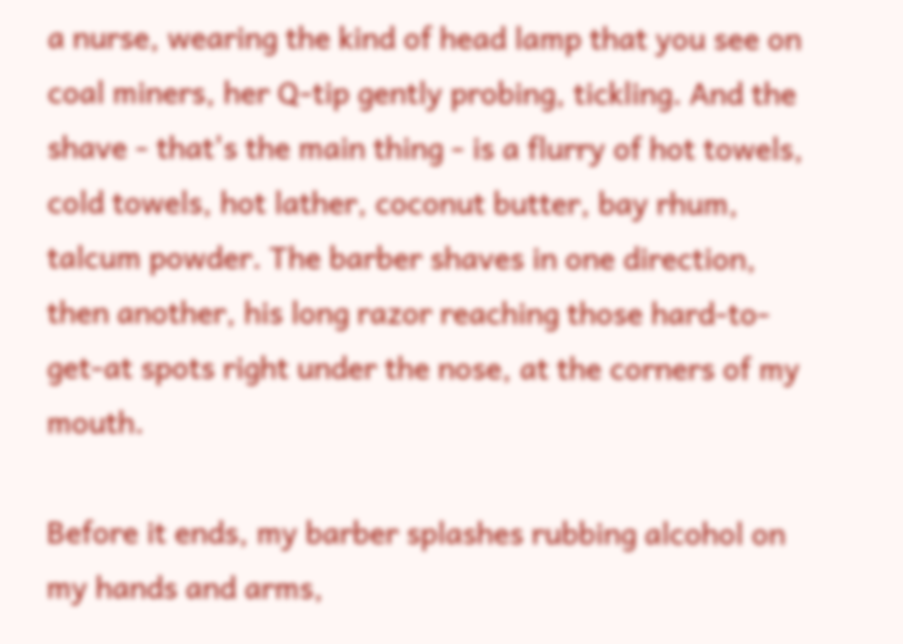a nurse, wearing the kind of head lamp that you see on coal miners, her Q-tip gently probing, tickling. And the shave - that's the main thing - is a flurry of hot towels, cold towels, hot lather, coconut butter, bay rhum, talcum powder. The barber shaves in one direction, then another, his long razor reaching those hard-to-get-at spots right under the nose, at the corners of my mouth.

Before it ends, my barber splashes rubbing alcohol on my hands and arms,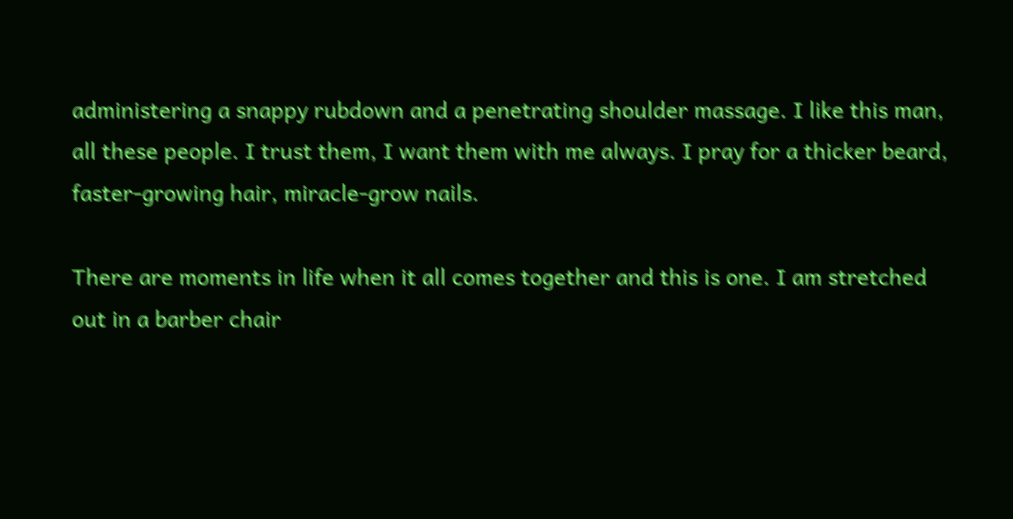administering a snappy rubdown and a penetrating shoulder massage. I like this man, all these people. I trust them, I want them with me always. I pray for a thicker beard, faster-growing hair, miracle-grow nails.

There are moments in life when it all comes together and this is one. I am stretched out in a barber chair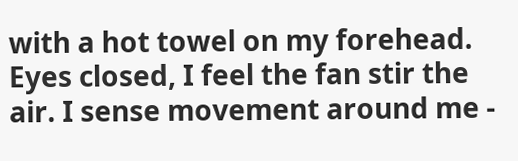with a hot towel on my forehead. Eyes closed, I feel the fan stir the air. I sense movement around me -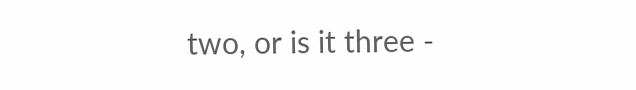two, or is it three -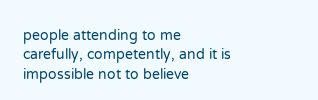people attending to me carefully, competently, and it is impossible not to believe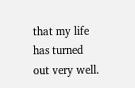that my life has turned out very well.